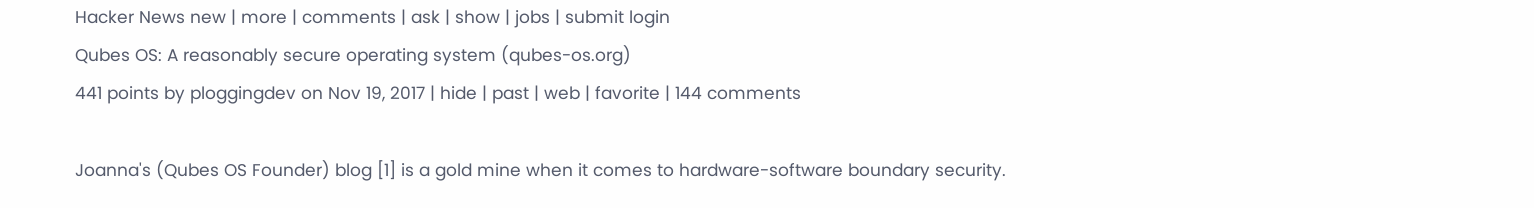Hacker News new | more | comments | ask | show | jobs | submit login
Qubes OS: A reasonably secure operating system (qubes-os.org)
441 points by ploggingdev on Nov 19, 2017 | hide | past | web | favorite | 144 comments

Joanna's (Qubes OS Founder) blog [1] is a gold mine when it comes to hardware-software boundary security.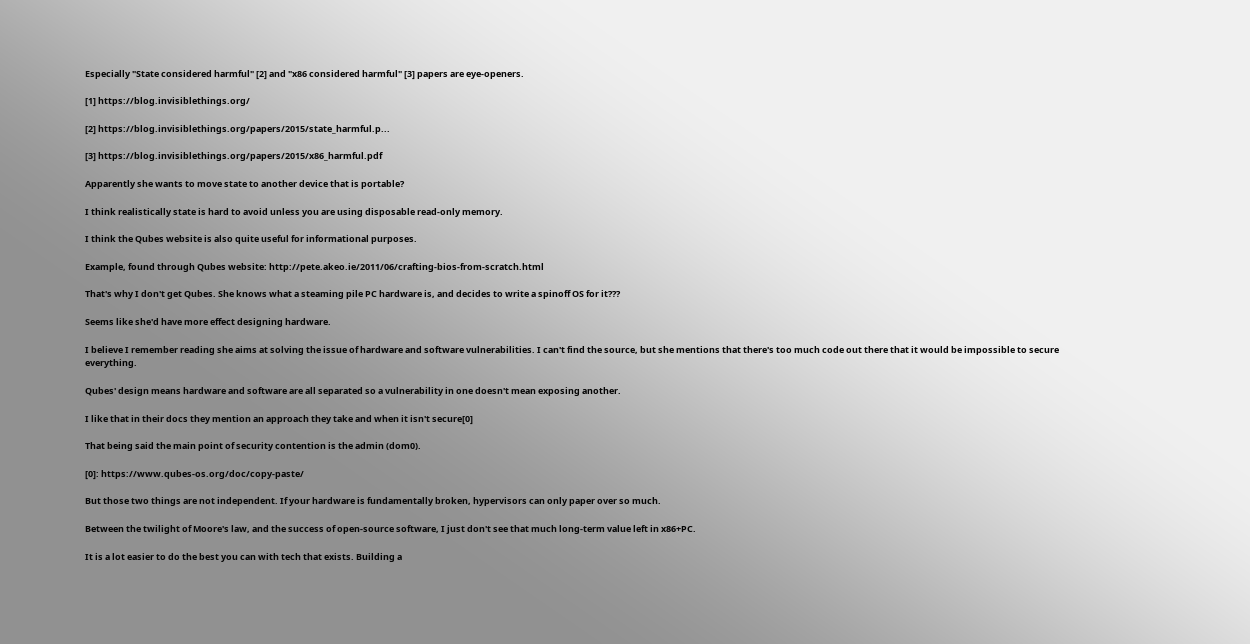Especially "State considered harmful" [2] and "x86 considered harmful" [3] papers are eye-openers.

[1] https://blog.invisiblethings.org/

[2] https://blog.invisiblethings.org/papers/2015/state_harmful.p...

[3] https://blog.invisiblethings.org/papers/2015/x86_harmful.pdf

Apparently she wants to move state to another device that is portable?

I think realistically state is hard to avoid unless you are using disposable read-only memory.

I think the Qubes website is also quite useful for informational purposes.

Example, found through Qubes website: http://pete.akeo.ie/2011/06/crafting-bios-from-scratch.html

That's why I don't get Qubes. She knows what a steaming pile PC hardware is, and decides to write a spinoff OS for it???

Seems like she'd have more effect designing hardware.

I believe I remember reading she aims at solving the issue of hardware and software vulnerabilities. I can't find the source, but she mentions that there's too much code out there that it would be impossible to secure everything.

Qubes' design means hardware and software are all separated so a vulnerability in one doesn't mean exposing another.

I like that in their docs they mention an approach they take and when it isn't secure[0]

That being said the main point of security contention is the admin (dom0).

[0]: https://www.qubes-os.org/doc/copy-paste/

But those two things are not independent. If your hardware is fundamentally broken, hypervisors can only paper over so much.

Between the twilight of Moore's law, and the success of open-source software, I just don't see that much long-term value left in x86+PC.

It is a lot easier to do the best you can with tech that exists. Building a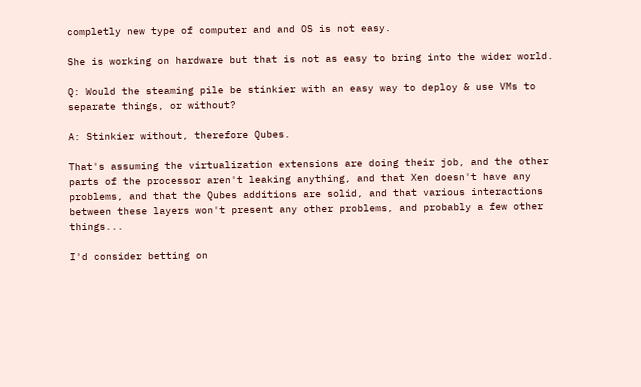completly new type of computer and and OS is not easy.

She is working on hardware but that is not as easy to bring into the wider world.

Q: Would the steaming pile be stinkier with an easy way to deploy & use VMs to separate things, or without?

A: Stinkier without, therefore Qubes.

That's assuming the virtualization extensions are doing their job, and the other parts of the processor aren't leaking anything, and that Xen doesn't have any problems, and that the Qubes additions are solid, and that various interactions between these layers won't present any other problems, and probably a few other things...

I'd consider betting on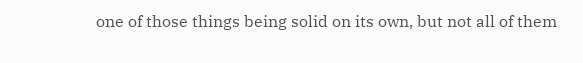one of those things being solid on its own, but not all of them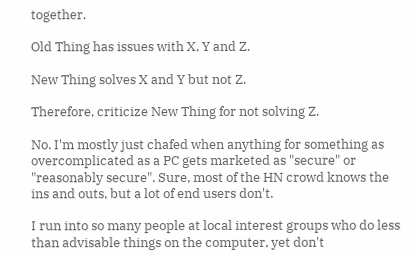together.

Old Thing has issues with X, Y and Z.

New Thing solves X and Y but not Z.

Therefore, criticize New Thing for not solving Z.

No. I'm mostly just chafed when anything for something as overcomplicated as a PC gets marketed as "secure" or "reasonably secure". Sure, most of the HN crowd knows the ins and outs, but a lot of end users don't.

I run into so many people at local interest groups who do less than advisable things on the computer, yet don't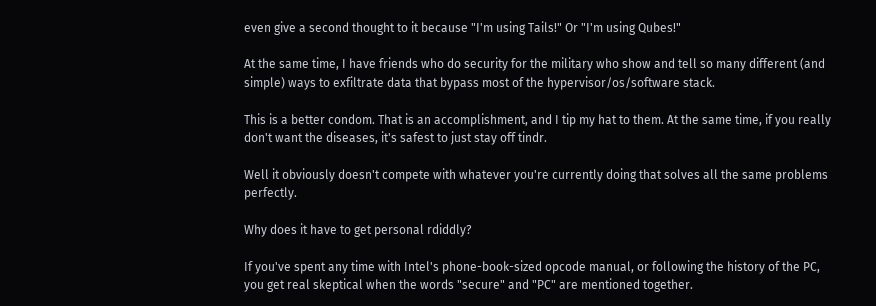even give a second thought to it because "I'm using Tails!" Or "I'm using Qubes!"

At the same time, I have friends who do security for the military who show and tell so many different (and simple) ways to exfiltrate data that bypass most of the hypervisor/os/software stack.

This is a better condom. That is an accomplishment, and I tip my hat to them. At the same time, if you really don't want the diseases, it's safest to just stay off tindr.

Well it obviously doesn't compete with whatever you're currently doing that solves all the same problems perfectly.

Why does it have to get personal rdiddly?

If you've spent any time with Intel's phone-book-sized opcode manual, or following the history of the PC, you get real skeptical when the words "secure" and "PC" are mentioned together.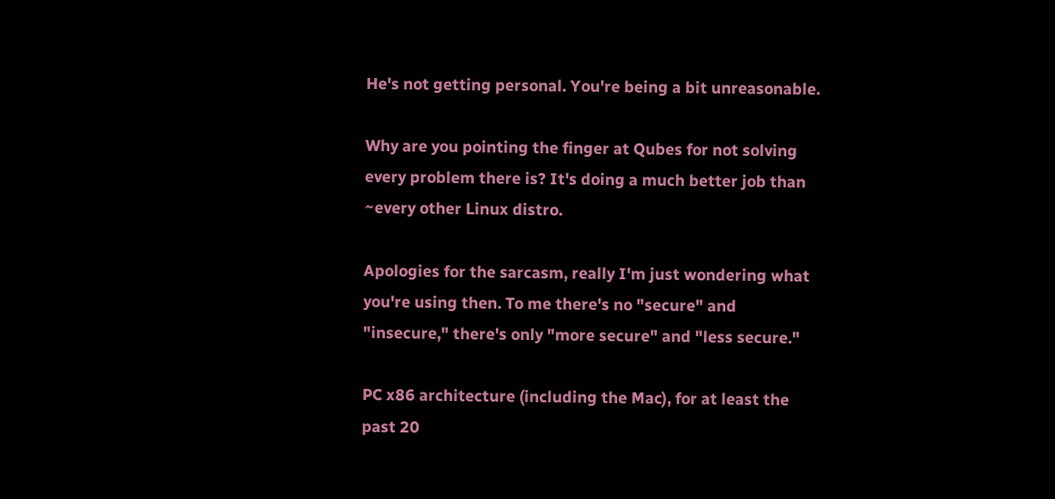He's not getting personal. You're being a bit unreasonable.

Why are you pointing the finger at Qubes for not solving every problem there is? It's doing a much better job than ~every other Linux distro.

Apologies for the sarcasm, really I'm just wondering what you're using then. To me there's no "secure" and "insecure," there's only "more secure" and "less secure."

PC x86 architecture (including the Mac), for at least the past 20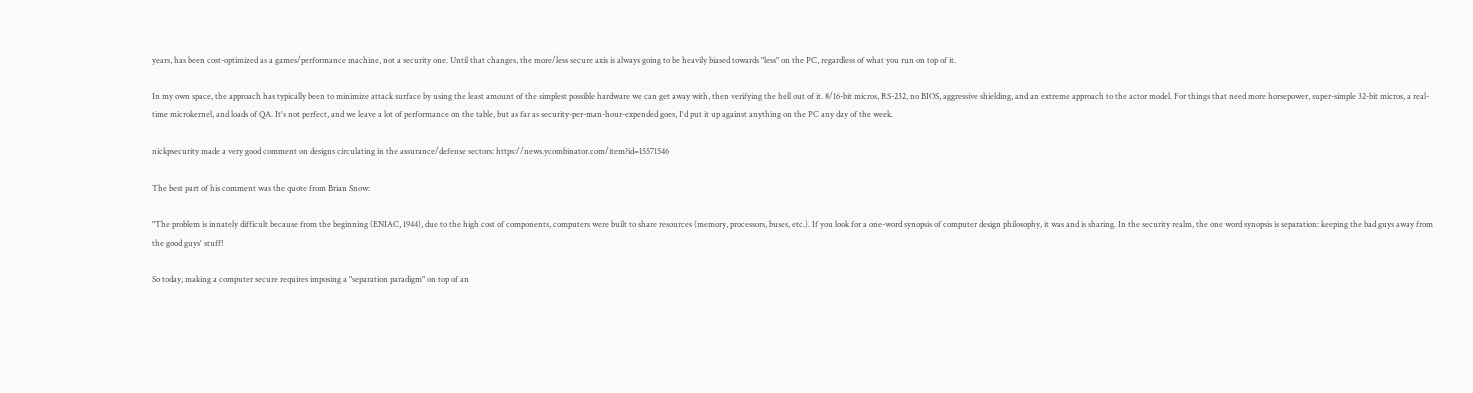years, has been cost-optimized as a games/performance machine, not a security one. Until that changes, the more/less secure axis is always going to be heavily biased towards "less" on the PC, regardless of what you run on top of it.

In my own space, the approach has typically been to minimize attack surface by using the least amount of the simplest possible hardware we can get away with, then verifying the hell out of it. 8/16-bit micros, RS-232, no BIOS, aggressive shielding, and an extreme approach to the actor model. For things that need more horsepower, super-simple 32-bit micros, a real-time microkernel, and loads of QA. It's not perfect, and we leave a lot of performance on the table, but as far as security-per-man-hour-expended goes, I'd put it up against anything on the PC any day of the week.

nickpsecurity made a very good comment on designs circulating in the assurance/defense sectors: https://news.ycombinator.com/item?id=15571546

The best part of his comment was the quote from Brian Snow:

"The problem is innately difficult because from the beginning (ENIAC, 1944), due to the high cost of components, computers were built to share resources (memory, processors, buses, etc.). If you look for a one-word synopsis of computer design philosophy, it was and is sharing. In the security realm, the one word synopsis is separation: keeping the bad guys away from the good guys' stuff!

So today, making a computer secure requires imposing a "separation paradigm" on top of an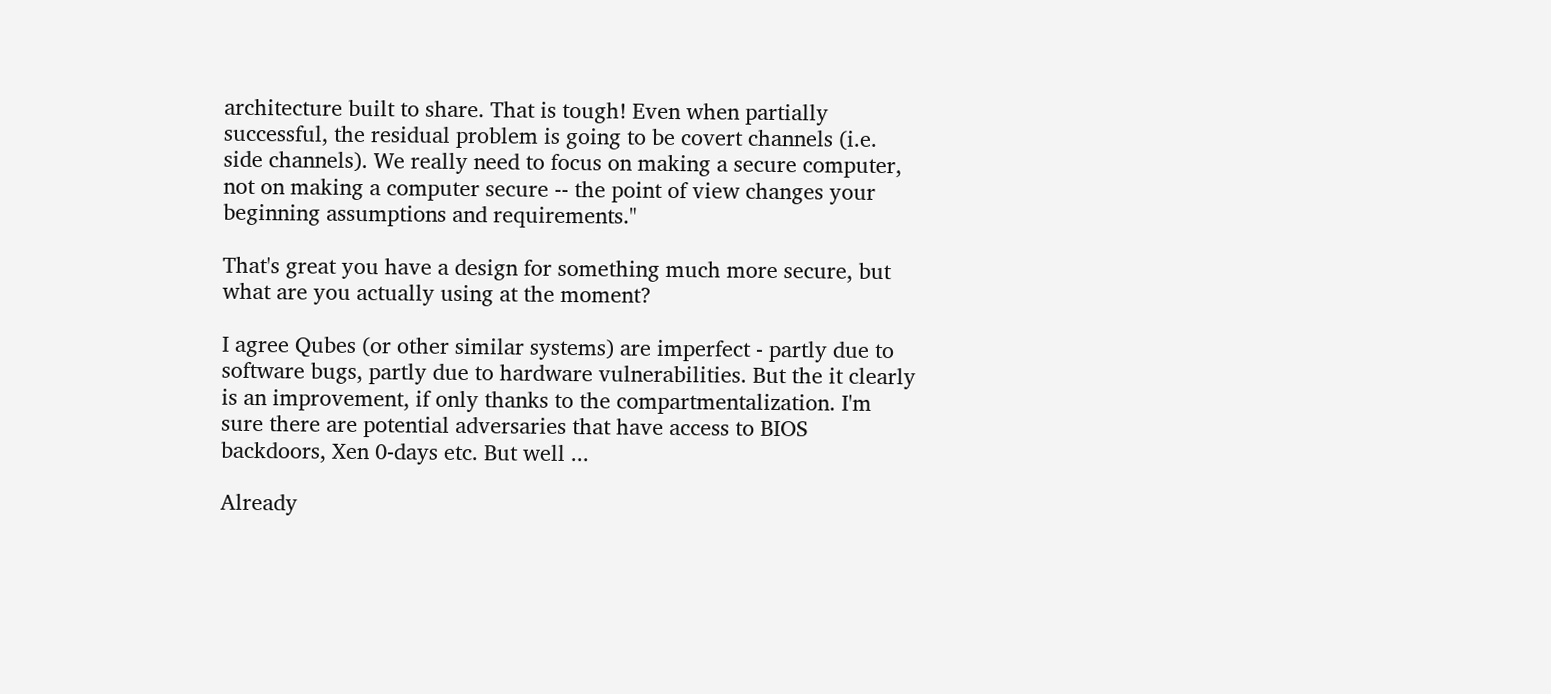architecture built to share. That is tough! Even when partially successful, the residual problem is going to be covert channels (i.e. side channels). We really need to focus on making a secure computer, not on making a computer secure -- the point of view changes your beginning assumptions and requirements."

That's great you have a design for something much more secure, but what are you actually using at the moment?

I agree Qubes (or other similar systems) are imperfect - partly due to software bugs, partly due to hardware vulnerabilities. But the it clearly is an improvement, if only thanks to the compartmentalization. I'm sure there are potential adversaries that have access to BIOS backdoors, Xen 0-days etc. But well ...

Already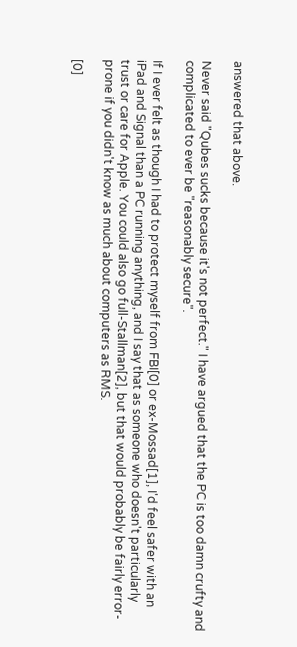answered that above.

Never said "Qubes sucks because it's not perfect." I have argued that the PC is too damn crufty and complicated to ever be "reasonably secure".

If I ever felt as though I had to protect myself from FBI[0] or ex-Mossad[1], I'd feel safer with an iPad and Signal than a PC running anything, and I say that as someone who doesn't particularly trust or care for Apple. You could also go full-Stallman[2], but that would probably be fairly error-prone if you didn't know as much about computers as RMS.

[0]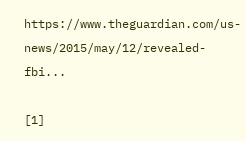https://www.theguardian.com/us-news/2015/may/12/revealed-fbi...

[1]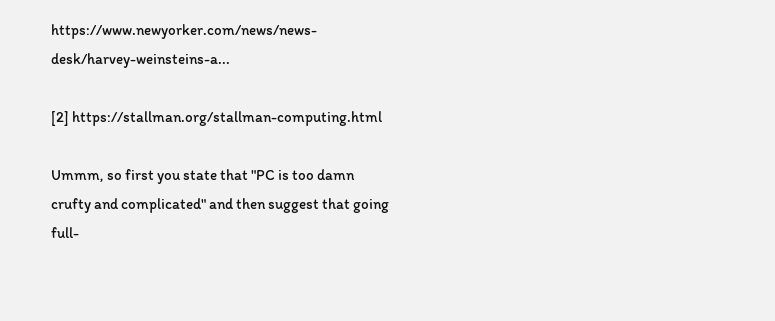https://www.newyorker.com/news/news-desk/harvey-weinsteins-a...

[2] https://stallman.org/stallman-computing.html

Ummm, so first you state that "PC is too damn crufty and complicated" and then suggest that going full-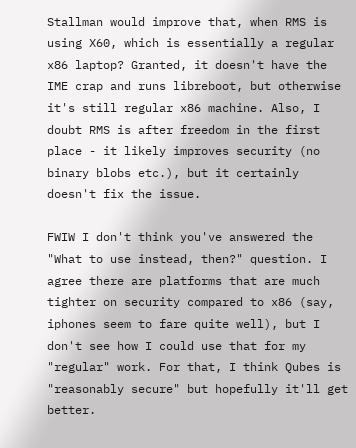Stallman would improve that, when RMS is using X60, which is essentially a regular x86 laptop? Granted, it doesn't have the IME crap and runs libreboot, but otherwise it's still regular x86 machine. Also, I doubt RMS is after freedom in the first place - it likely improves security (no binary blobs etc.), but it certainly doesn't fix the issue.

FWIW I don't think you've answered the "What to use instead, then?" question. I agree there are platforms that are much tighter on security compared to x86 (say, iphones seem to fare quite well), but I don't see how I could use that for my "regular" work. For that, I think Qubes is "reasonably secure" but hopefully it'll get better.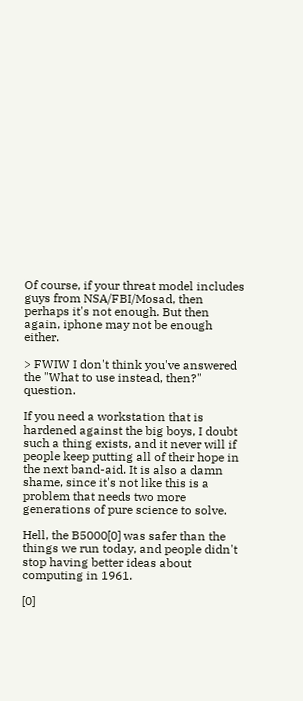Of course, if your threat model includes guys from NSA/FBI/Mosad, then perhaps it's not enough. But then again, iphone may not be enough either.

> FWIW I don't think you've answered the "What to use instead, then?" question.

If you need a workstation that is hardened against the big boys, I doubt such a thing exists, and it never will if people keep putting all of their hope in the next band-aid. It is also a damn shame, since it's not like this is a problem that needs two more generations of pure science to solve.

Hell, the B5000[0] was safer than the things we run today, and people didn't stop having better ideas about computing in 1961.

[0]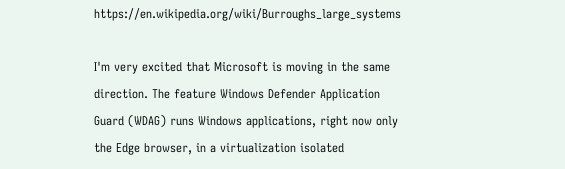https://en.wikipedia.org/wiki/Burroughs_large_systems

I'm very excited that Microsoft is moving in the same direction. The feature Windows Defender Application Guard (WDAG) runs Windows applications, right now only the Edge browser, in a virtualization isolated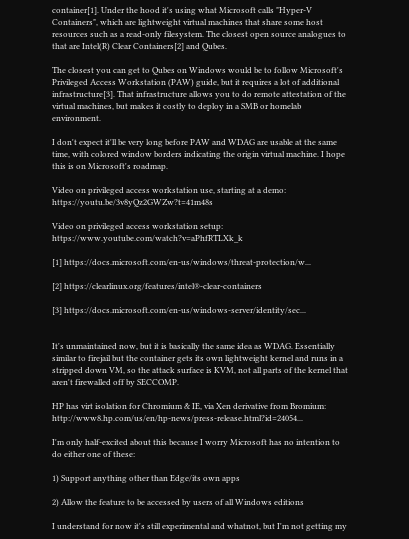container[1]. Under the hood it's using what Microsoft calls "Hyper-V Containers", which are lightweight virtual machines that share some host resources such as a read-only filesystem. The closest open source analogues to that are Intel(R) Clear Containers[2] and Qubes.

The closest you can get to Qubes on Windows would be to follow Microsoft's Privileged Access Workstation (PAW) guide, but it requires a lot of additional infrastructure[3]. That infrastructure allows you to do remote attestation of the virtual machines, but makes it costly to deploy in a SMB or homelab environment.

I don't expect it'll be very long before PAW and WDAG are usable at the same time, with colored window borders indicating the origin virtual machine. I hope this is on Microsoft's roadmap.

Video on privileged access workstation use, starting at a demo: https://youtu.be/3v8yQz2GWZw?t=41m48s

Video on privileged access workstation setup: https://www.youtube.com/watch?v=aPhfRTLXk_k

[1] https://docs.microsoft.com/en-us/windows/threat-protection/w...

[2] https://clearlinux.org/features/intel®-clear-containers

[3] https://docs.microsoft.com/en-us/windows-server/identity/sec...


It's unmaintained now, but it is basically the same idea as WDAG. Essentially similar to firejail but the container gets its own lightweight kernel and runs in a stripped down VM, so the attack surface is KVM, not all parts of the kernel that aren't firewalled off by SECCOMP.

HP has virt isolation for Chromium & IE, via Xen derivative from Bromium: http://www8.hp.com/us/en/hp-news/press-release.html?id=24054...

I'm only half-excited about this because I worry Microsoft has no intention to do either one of these:

1) Support anything other than Edge/its own apps

2) Allow the feature to be accessed by users of all Windows editions

I understand for now it's still experimental and whatnot, but I'm not getting my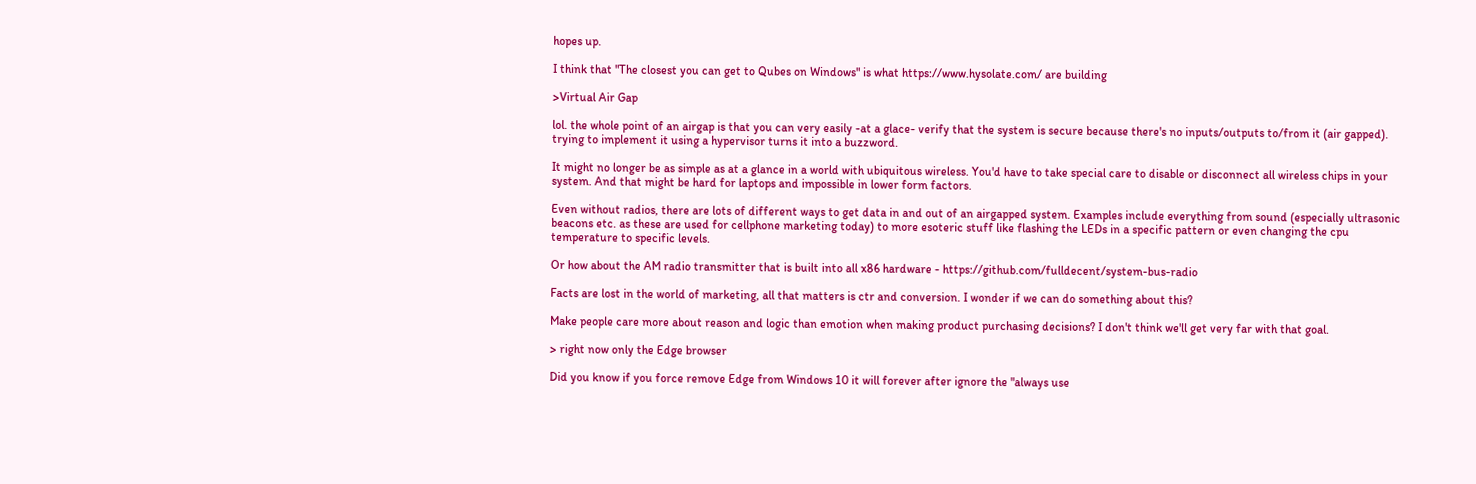hopes up.

I think that "The closest you can get to Qubes on Windows" is what https://www.hysolate.com/ are building

>Virtual Air Gap

lol. the whole point of an airgap is that you can very easily -at a glace- verify that the system is secure because there's no inputs/outputs to/from it (air gapped). trying to implement it using a hypervisor turns it into a buzzword.

It might no longer be as simple as at a glance in a world with ubiquitous wireless. You'd have to take special care to disable or disconnect all wireless chips in your system. And that might be hard for laptops and impossible in lower form factors.

Even without radios, there are lots of different ways to get data in and out of an airgapped system. Examples include everything from sound (especially ultrasonic beacons etc. as these are used for cellphone marketing today) to more esoteric stuff like flashing the LEDs in a specific pattern or even changing the cpu temperature to specific levels.

Or how about the AM radio transmitter that is built into all x86 hardware - https://github.com/fulldecent/system-bus-radio

Facts are lost in the world of marketing, all that matters is ctr and conversion. I wonder if we can do something about this?

Make people care more about reason and logic than emotion when making product purchasing decisions? I don't think we'll get very far with that goal.

> right now only the Edge browser

Did you know if you force remove Edge from Windows 10 it will forever after ignore the "always use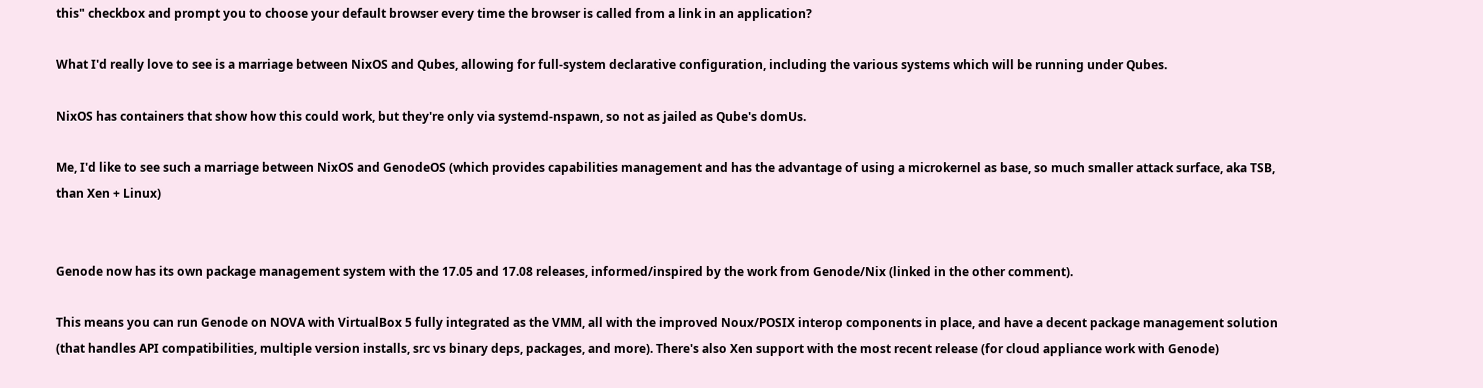this" checkbox and prompt you to choose your default browser every time the browser is called from a link in an application?

What I'd really love to see is a marriage between NixOS and Qubes, allowing for full-system declarative configuration, including the various systems which will be running under Qubes.

NixOS has containers that show how this could work, but they're only via systemd-nspawn, so not as jailed as Qube's domUs.

Me, I'd like to see such a marriage between NixOS and GenodeOS (which provides capabilities management and has the advantage of using a microkernel as base, so much smaller attack surface, aka TSB, than Xen + Linux)


Genode now has its own package management system with the 17.05 and 17.08 releases, informed/inspired by the work from Genode/Nix (linked in the other comment).

This means you can run Genode on NOVA with VirtualBox 5 fully integrated as the VMM, all with the improved Noux/POSIX interop components in place, and have a decent package management solution (that handles API compatibilities, multiple version installs, src vs binary deps, packages, and more). There's also Xen support with the most recent release (for cloud appliance work with Genode)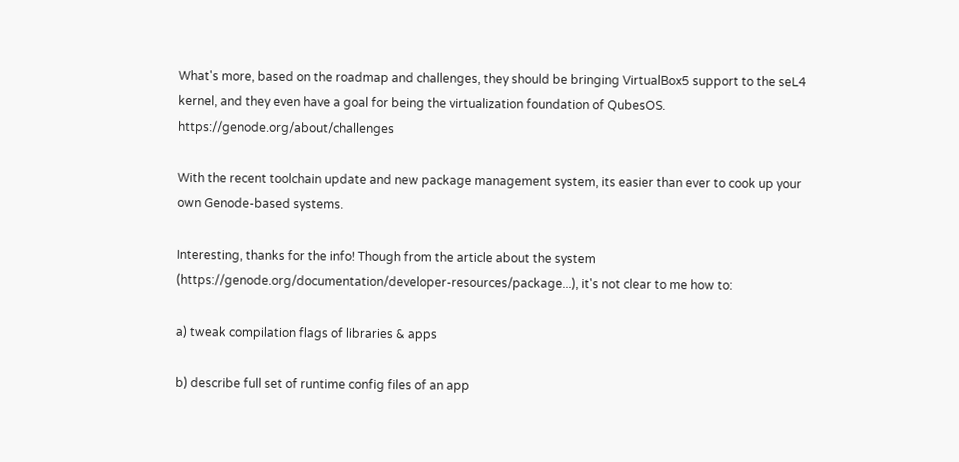What's more, based on the roadmap and challenges, they should be bringing VirtualBox5 support to the seL4 kernel, and they even have a goal for being the virtualization foundation of QubesOS. https://genode.org/about/challenges

With the recent toolchain update and new package management system, its easier than ever to cook up your own Genode-based systems.

Interesting, thanks for the info! Though from the article about the system (https://genode.org/documentation/developer-resources/package...), it's not clear to me how to:

a) tweak compilation flags of libraries & apps

b) describe full set of runtime config files of an app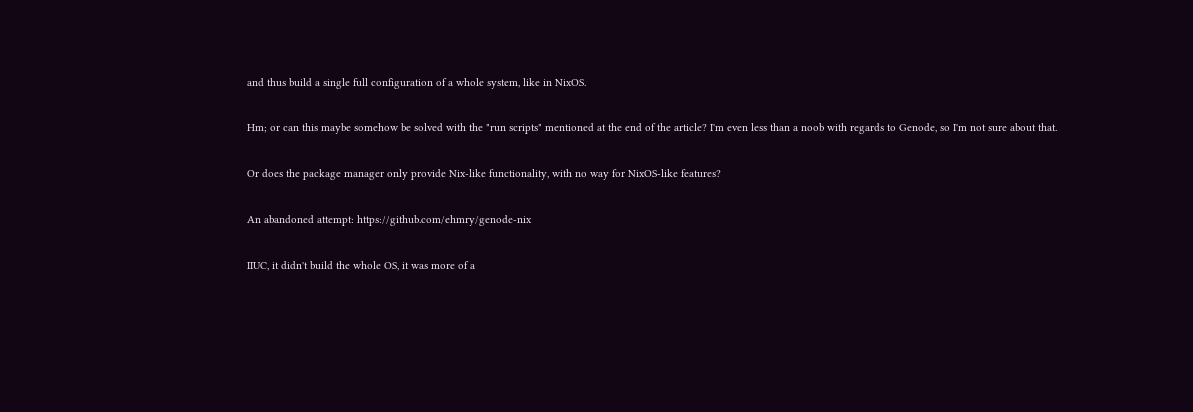and thus build a single full configuration of a whole system, like in NixOS.

Hm; or can this maybe somehow be solved with the "run scripts" mentioned at the end of the article? I'm even less than a noob with regards to Genode, so I'm not sure about that.

Or does the package manager only provide Nix-like functionality, with no way for NixOS-like features?

An abandoned attempt: https://github.com/ehmry/genode-nix

IIUC, it didn't build the whole OS, it was more of a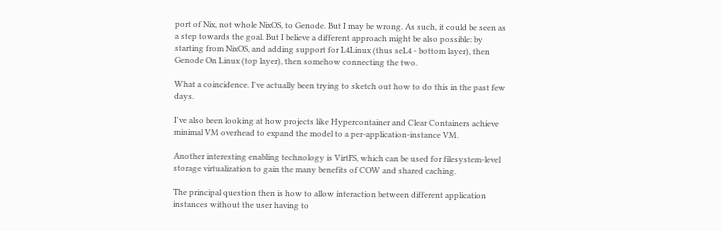port of Nix, not whole NixOS, to Genode. But I may be wrong. As such, it could be seen as a step towards the goal. But I believe a different approach might be also possible: by starting from NixOS, and adding support for L4Linux (thus seL4 - bottom layer), then Genode On Linux (top layer), then somehow connecting the two.

What a coincidence. I've actually been trying to sketch out how to do this in the past few days.

I've also been looking at how projects like Hypercontainer and Clear Containers achieve minimal VM overhead to expand the model to a per-application-instance VM.

Another interesting enabling technology is VirtFS, which can be used for filesystem-level storage virtualization to gain the many benefits of COW and shared caching.

The principal question then is how to allow interaction between different application instances without the user having to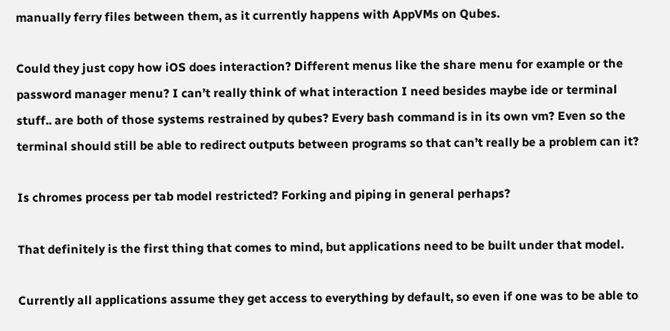manually ferry files between them, as it currently happens with AppVMs on Qubes.

Could they just copy how iOS does interaction? Different menus like the share menu for example or the password manager menu? I can’t really think of what interaction I need besides maybe ide or terminal stuff.. are both of those systems restrained by qubes? Every bash command is in its own vm? Even so the terminal should still be able to redirect outputs between programs so that can’t really be a problem can it?

Is chromes process per tab model restricted? Forking and piping in general perhaps?

That definitely is the first thing that comes to mind, but applications need to be built under that model.

Currently all applications assume they get access to everything by default, so even if one was to be able to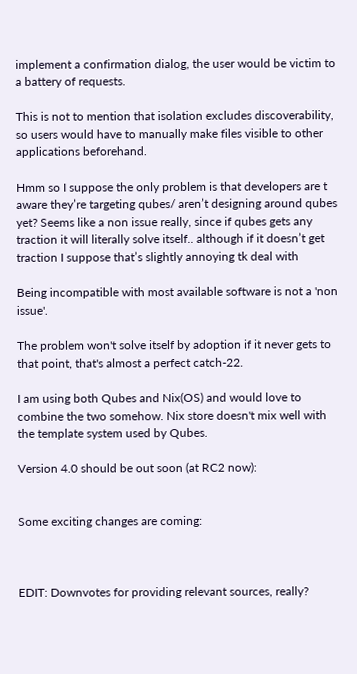implement a confirmation dialog, the user would be victim to a battery of requests.

This is not to mention that isolation excludes discoverability, so users would have to manually make files visible to other applications beforehand.

Hmm so I suppose the only problem is that developers are t aware they’re targeting qubes/ aren’t designing around qubes yet? Seems like a non issue really, since if qubes gets any traction it will literally solve itself.. although if it doesn’t get traction I suppose that’s slightly annoying tk deal with

Being incompatible with most available software is not a 'non issue'.

The problem won't solve itself by adoption if it never gets to that point, that's almost a perfect catch-22.

I am using both Qubes and Nix(OS) and would love to combine the two somehow. Nix store doesn't mix well with the template system used by Qubes.

Version 4.0 should be out soon (at RC2 now):


Some exciting changes are coming:



EDIT: Downvotes for providing relevant sources, really?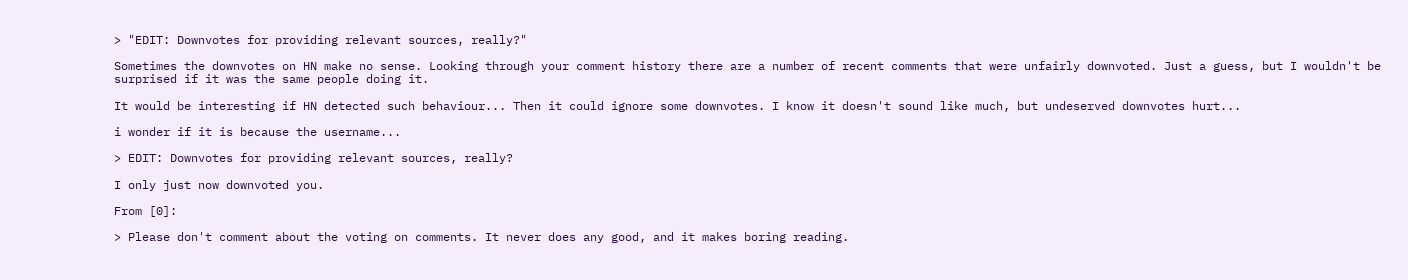> "EDIT: Downvotes for providing relevant sources, really?"

Sometimes the downvotes on HN make no sense. Looking through your comment history there are a number of recent comments that were unfairly downvoted. Just a guess, but I wouldn't be surprised if it was the same people doing it.

It would be interesting if HN detected such behaviour... Then it could ignore some downvotes. I know it doesn't sound like much, but undeserved downvotes hurt...

i wonder if it is because the username...

> EDIT: Downvotes for providing relevant sources, really?

I only just now downvoted you.

From [0]:

> Please don't comment about the voting on comments. It never does any good, and it makes boring reading.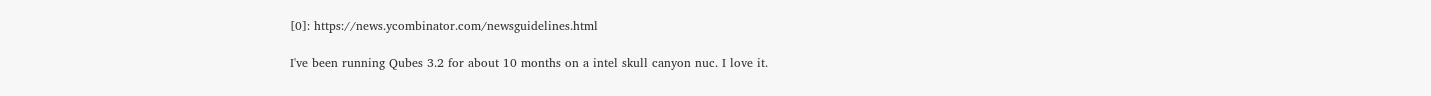[0]: https://news.ycombinator.com/newsguidelines.html

I've been running Qubes 3.2 for about 10 months on a intel skull canyon nuc. I love it.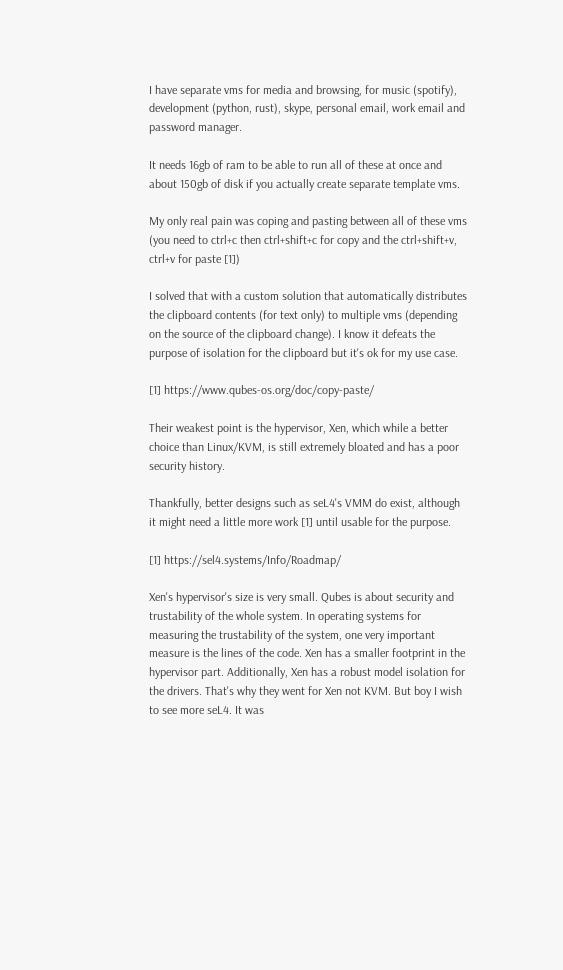I have separate vms for media and browsing, for music (spotify), development (python, rust), skype, personal email, work email and password manager.

It needs 16gb of ram to be able to run all of these at once and about 150gb of disk if you actually create separate template vms.

My only real pain was coping and pasting between all of these vms (you need to ctrl+c then ctrl+shift+c for copy and the ctrl+shift+v, ctrl+v for paste [1])

I solved that with a custom solution that automatically distributes the clipboard contents (for text only) to multiple vms (depending on the source of the clipboard change). I know it defeats the purpose of isolation for the clipboard but it's ok for my use case.

[1] https://www.qubes-os.org/doc/copy-paste/

Their weakest point is the hypervisor, Xen, which while a better choice than Linux/KVM, is still extremely bloated and has a poor security history.

Thankfully, better designs such as seL4's VMM do exist, although it might need a little more work [1] until usable for the purpose.

[1] https://sel4.systems/Info/Roadmap/

Xen's hypervisor's size is very small. Qubes is about security and trustability of the whole system. In operating systems for measuring the trustability of the system, one very important measure is the lines of the code. Xen has a smaller footprint in the hypervisor part. Additionally, Xen has a robust model isolation for the drivers. That's why they went for Xen not KVM. But boy I wish to see more seL4. It was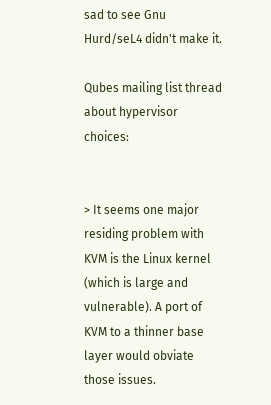sad to see Gnu Hurd/seL4 didn't make it.

Qubes mailing list thread about hypervisor choices:


> It seems one major residing problem with KVM is the Linux kernel (which is large and vulnerable). A port of KVM to a thinner base layer would obviate those issues.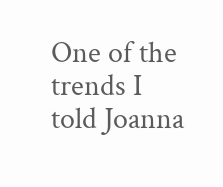One of the trends I told Joanna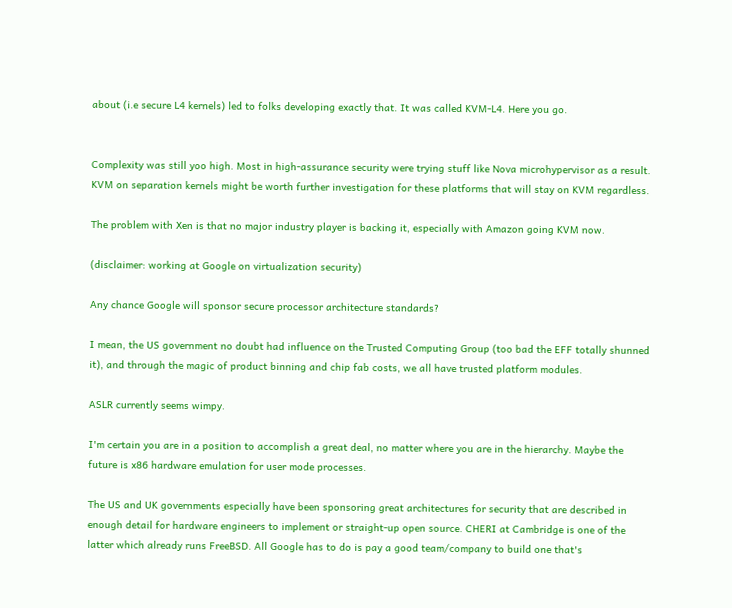about (i.e secure L4 kernels) led to folks developing exactly that. It was called KVM-L4. Here you go.


Complexity was still yoo high. Most in high-assurance security were trying stuff like Nova microhypervisor as a result. KVM on separation kernels might be worth further investigation for these platforms that will stay on KVM regardless.

The problem with Xen is that no major industry player is backing it, especially with Amazon going KVM now.

(disclaimer: working at Google on virtualization security)

Any chance Google will sponsor secure processor architecture standards?

I mean, the US government no doubt had influence on the Trusted Computing Group (too bad the EFF totally shunned it), and through the magic of product binning and chip fab costs, we all have trusted platform modules.

ASLR currently seems wimpy.

I'm certain you are in a position to accomplish a great deal, no matter where you are in the hierarchy. Maybe the future is x86 hardware emulation for user mode processes.

The US and UK governments especially have been sponsoring great architectures for security that are described in enough detail for hardware engineers to implement or straight-up open source. CHERI at Cambridge is one of the latter which already runs FreeBSD. All Google has to do is pay a good team/company to build one that's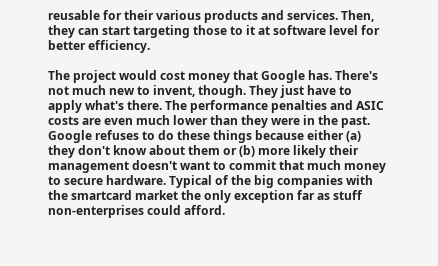reusable for their various products and services. Then, they can start targeting those to it at software level for better efficiency.

The project would cost money that Google has. There's not much new to invent, though. They just have to apply what's there. The performance penalties and ASIC costs are even much lower than they were in the past. Google refuses to do these things because either (a) they don't know about them or (b) more likely their management doesn't want to commit that much money to secure hardware. Typical of the big companies with the smartcard market the only exception far as stuff non-enterprises could afford.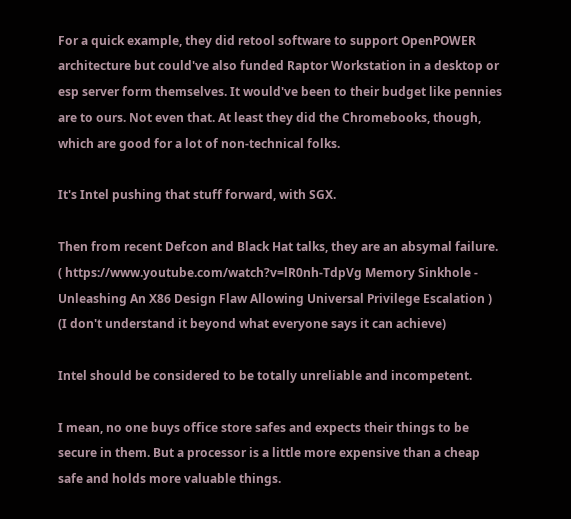For a quick example, they did retool software to support OpenPOWER architecture but could've also funded Raptor Workstation in a desktop or esp server form themselves. It would've been to their budget like pennies are to ours. Not even that. At least they did the Chromebooks, though, which are good for a lot of non-technical folks.

It's Intel pushing that stuff forward, with SGX.

Then from recent Defcon and Black Hat talks, they are an absymal failure. ( https://www.youtube.com/watch?v=lR0nh-TdpVg Memory Sinkhole - Unleashing An X86 Design Flaw Allowing Universal Privilege Escalation ) (I don't understand it beyond what everyone says it can achieve)

Intel should be considered to be totally unreliable and incompetent.

I mean, no one buys office store safes and expects their things to be secure in them. But a processor is a little more expensive than a cheap safe and holds more valuable things.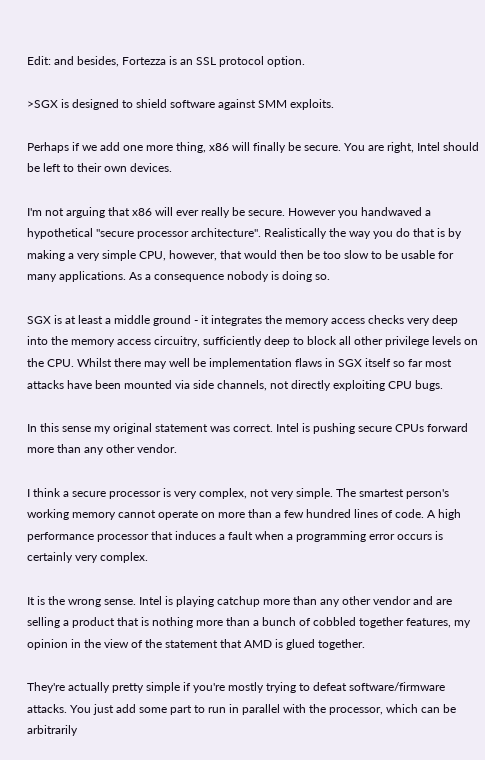Edit: and besides, Fortezza is an SSL protocol option.

>SGX is designed to shield software against SMM exploits.

Perhaps if we add one more thing, x86 will finally be secure. You are right, Intel should be left to their own devices.

I'm not arguing that x86 will ever really be secure. However you handwaved a hypothetical "secure processor architecture". Realistically the way you do that is by making a very simple CPU, however, that would then be too slow to be usable for many applications. As a consequence nobody is doing so.

SGX is at least a middle ground - it integrates the memory access checks very deep into the memory access circuitry, sufficiently deep to block all other privilege levels on the CPU. Whilst there may well be implementation flaws in SGX itself so far most attacks have been mounted via side channels, not directly exploiting CPU bugs.

In this sense my original statement was correct. Intel is pushing secure CPUs forward more than any other vendor.

I think a secure processor is very complex, not very simple. The smartest person's working memory cannot operate on more than a few hundred lines of code. A high performance processor that induces a fault when a programming error occurs is certainly very complex.

It is the wrong sense. Intel is playing catchup more than any other vendor and are selling a product that is nothing more than a bunch of cobbled together features, my opinion in the view of the statement that AMD is glued together.

They're actually pretty simple if you're mostly trying to defeat software/firmware attacks. You just add some part to run in parallel with the processor, which can be arbitrarily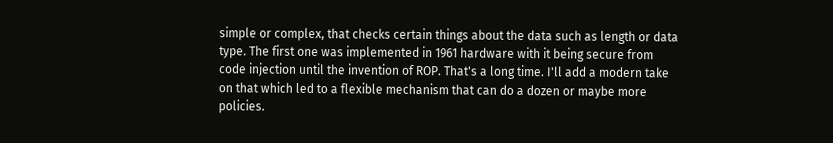simple or complex, that checks certain things about the data such as length or data type. The first one was implemented in 1961 hardware with it being secure from code injection until the invention of ROP. That's a long time. I'll add a modern take on that which led to a flexible mechanism that can do a dozen or maybe more policies.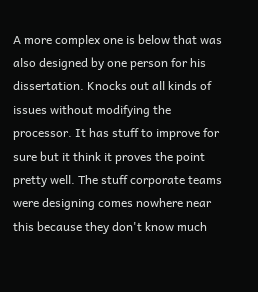A more complex one is below that was also designed by one person for his dissertation. Knocks out all kinds of issues without modifying the processor. It has stuff to improve for sure but it think it proves the point pretty well. The stuff corporate teams were designing comes nowhere near this because they don't know much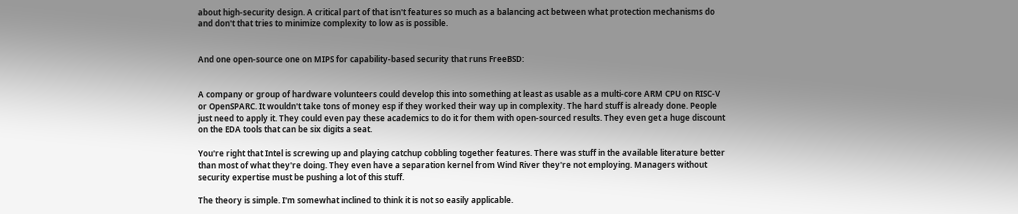about high-security design. A critical part of that isn't features so much as a balancing act between what protection mechanisms do and don't that tries to minimize complexity to low as is possible.


And one open-source one on MIPS for capability-based security that runs FreeBSD:


A company or group of hardware volunteers could develop this into something at least as usable as a multi-core ARM CPU on RISC-V or OpenSPARC. It wouldn't take tons of money esp if they worked their way up in complexity. The hard stuff is already done. People just need to apply it. They could even pay these academics to do it for them with open-sourced results. They even get a huge discount on the EDA tools that can be six digits a seat.

You're right that Intel is screwing up and playing catchup cobbling together features. There was stuff in the available literature better than most of what they're doing. They even have a separation kernel from Wind River they're not employing. Managers without security expertise must be pushing a lot of this stuff.

The theory is simple. I'm somewhat inclined to think it is not so easily applicable.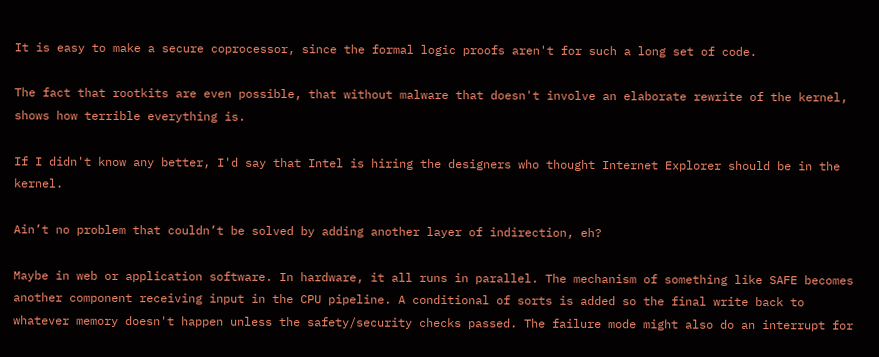It is easy to make a secure coprocessor, since the formal logic proofs aren't for such a long set of code.

The fact that rootkits are even possible, that without malware that doesn't involve an elaborate rewrite of the kernel, shows how terrible everything is.

If I didn't know any better, I'd say that Intel is hiring the designers who thought Internet Explorer should be in the kernel.

Ain’t no problem that couldn’t be solved by adding another layer of indirection, eh?

Maybe in web or application software. In hardware, it all runs in parallel. The mechanism of something like SAFE becomes another component receiving input in the CPU pipeline. A conditional of sorts is added so the final write back to whatever memory doesn't happen unless the safety/security checks passed. The failure mode might also do an interrupt for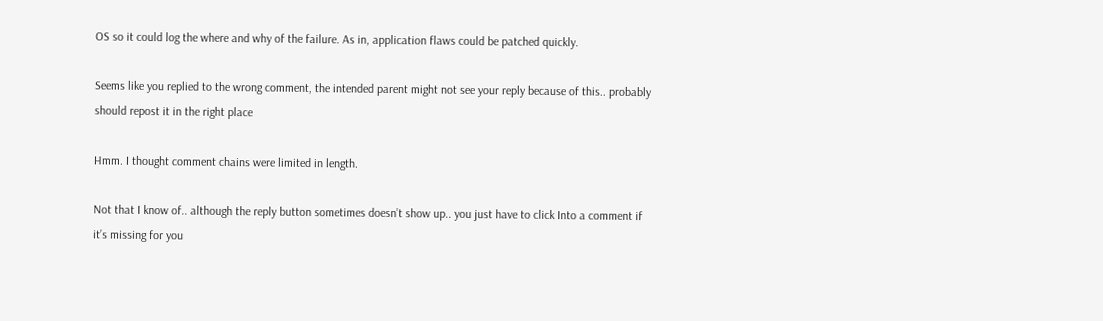OS so it could log the where and why of the failure. As in, application flaws could be patched quickly.

Seems like you replied to the wrong comment, the intended parent might not see your reply because of this.. probably should repost it in the right place

Hmm. I thought comment chains were limited in length.

Not that I know of.. although the reply button sometimes doesn’t show up.. you just have to click Into a comment if it’s missing for you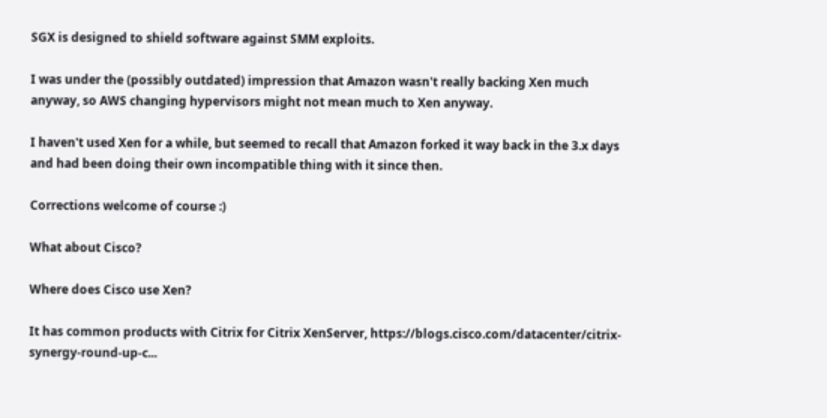SGX is designed to shield software against SMM exploits.

I was under the (possibly outdated) impression that Amazon wasn't really backing Xen much anyway, so AWS changing hypervisors might not mean much to Xen anyway.

I haven't used Xen for a while, but seemed to recall that Amazon forked it way back in the 3.x days and had been doing their own incompatible thing with it since then.

Corrections welcome of course :)

What about Cisco?

Where does Cisco use Xen?

It has common products with Citrix for Citrix XenServer, https://blogs.cisco.com/datacenter/citrix-synergy-round-up-c...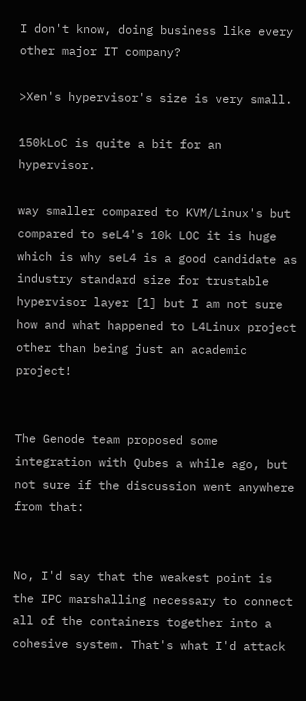I don't know, doing business like every other major IT company?

>Xen's hypervisor's size is very small.

150kLoC is quite a bit for an hypervisor.

way smaller compared to KVM/Linux's but compared to seL4's 10k LOC it is huge which is why seL4 is a good candidate as industry standard size for trustable hypervisor layer [1] but I am not sure how and what happened to L4Linux project other than being just an academic project!


The Genode team proposed some integration with Qubes a while ago, but not sure if the discussion went anywhere from that:


No, I'd say that the weakest point is the IPC marshalling necessary to connect all of the containers together into a cohesive system. That's what I'd attack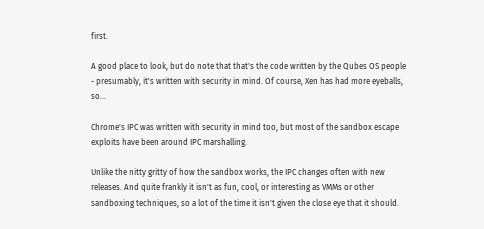first.

A good place to look, but do note that that's the code written by the Qubes OS people - presumably, it's written with security in mind. Of course, Xen has had more eyeballs, so...

Chrome's IPC was written with security in mind too, but most of the sandbox escape exploits have been around IPC marshalling.

Unlike the nitty gritty of how the sandbox works, the IPC changes often with new releases. And quite frankly it isn't as fun, cool, or interesting as VMMs or other sandboxing techniques, so a lot of the time it isn't given the close eye that it should.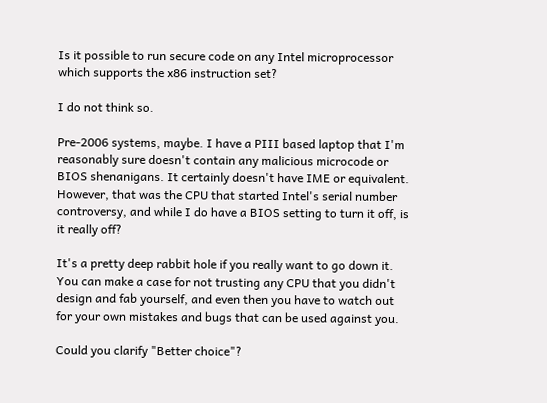Is it possible to run secure code on any Intel microprocessor which supports the x86 instruction set?

I do not think so.

Pre-2006 systems, maybe. I have a PIII based laptop that I'm reasonably sure doesn't contain any malicious microcode or BIOS shenanigans. It certainly doesn't have IME or equivalent. However, that was the CPU that started Intel's serial number controversy, and while I do have a BIOS setting to turn it off, is it really off?

It's a pretty deep rabbit hole if you really want to go down it. You can make a case for not trusting any CPU that you didn't design and fab yourself, and even then you have to watch out for your own mistakes and bugs that can be used against you.

Could you clarify "Better choice"?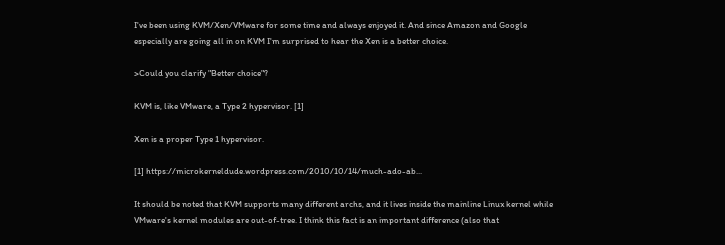I've been using KVM/Xen/VMware for some time and always enjoyed it. And since Amazon and Google especially are going all in on KVM I'm surprised to hear the Xen is a better choice.

>Could you clarify "Better choice"?

KVM is, like VMware, a Type 2 hypervisor. [1]

Xen is a proper Type 1 hypervisor.

[1] https://microkerneldude.wordpress.com/2010/10/14/much-ado-ab...

It should be noted that KVM supports many different archs, and it lives inside the mainline Linux kernel while VMware's kernel modules are out-of-tree. I think this fact is an important difference (also that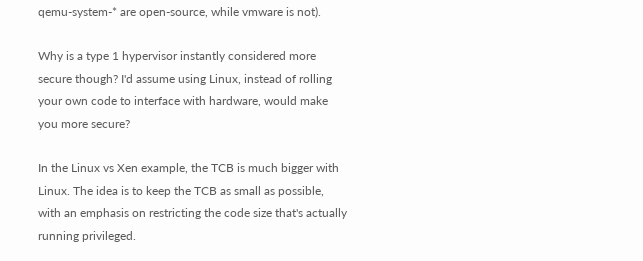qemu-system-* are open-source, while vmware is not).

Why is a type 1 hypervisor instantly considered more secure though? I'd assume using Linux, instead of rolling your own code to interface with hardware, would make you more secure?

In the Linux vs Xen example, the TCB is much bigger with Linux. The idea is to keep the TCB as small as possible, with an emphasis on restricting the code size that's actually running privileged.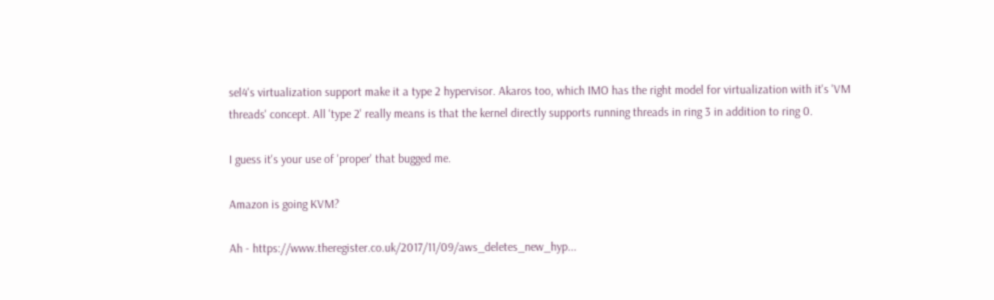sel4's virtualization support make it a type 2 hypervisor. Akaros too, which IMO has the right model for virtualization with it's 'VM threads' concept. All 'type 2' really means is that the kernel directly supports running threads in ring 3 in addition to ring 0.

I guess it's your use of 'proper' that bugged me.

Amazon is going KVM?

Ah - https://www.theregister.co.uk/2017/11/09/aws_deletes_new_hyp...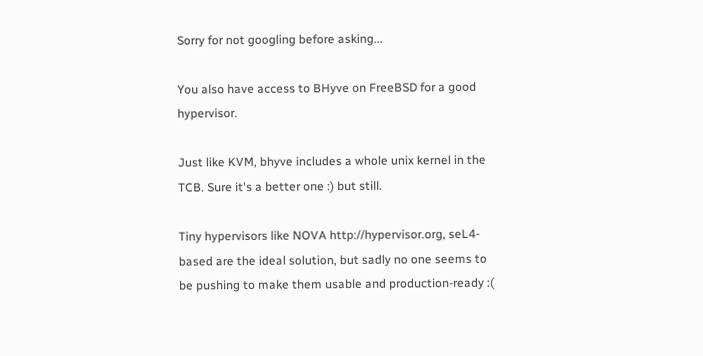Sorry for not googling before asking...

You also have access to BHyve on FreeBSD for a good hypervisor.

Just like KVM, bhyve includes a whole unix kernel in the TCB. Sure it's a better one :) but still.

Tiny hypervisors like NOVA http://hypervisor.org, seL4-based are the ideal solution, but sadly no one seems to be pushing to make them usable and production-ready :(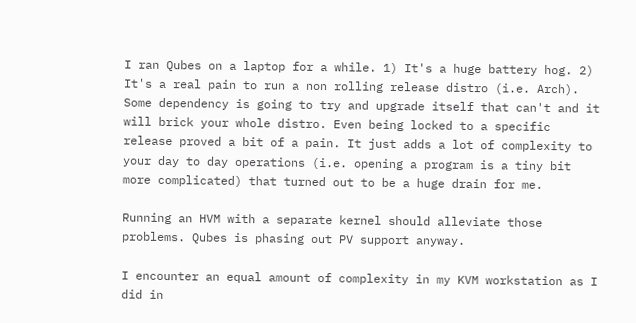I ran Qubes on a laptop for a while. 1) It's a huge battery hog. 2) It's a real pain to run a non rolling release distro (i.e. Arch). Some dependency is going to try and upgrade itself that can't and it will brick your whole distro. Even being locked to a specific release proved a bit of a pain. It just adds a lot of complexity to your day to day operations (i.e. opening a program is a tiny bit more complicated) that turned out to be a huge drain for me.

Running an HVM with a separate kernel should alleviate those problems. Qubes is phasing out PV support anyway.

I encounter an equal amount of complexity in my KVM workstation as I did in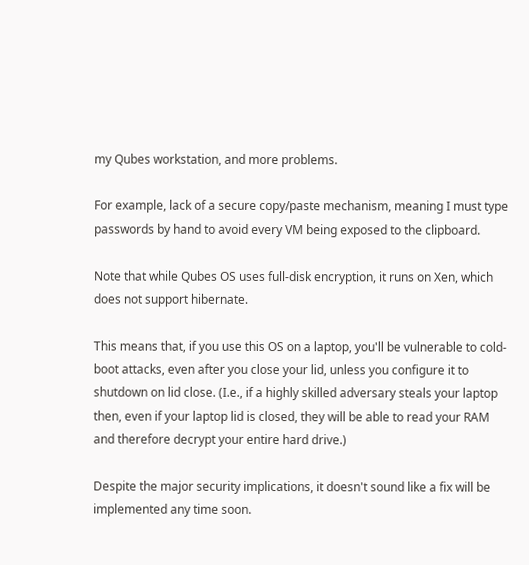my Qubes workstation, and more problems.

For example, lack of a secure copy/paste mechanism, meaning I must type passwords by hand to avoid every VM being exposed to the clipboard.

Note that while Qubes OS uses full-disk encryption, it runs on Xen, which does not support hibernate.

This means that, if you use this OS on a laptop, you'll be vulnerable to cold-boot attacks, even after you close your lid, unless you configure it to shutdown on lid close. (I.e., if a highly skilled adversary steals your laptop then, even if your laptop lid is closed, they will be able to read your RAM and therefore decrypt your entire hard drive.)

Despite the major security implications, it doesn't sound like a fix will be implemented any time soon.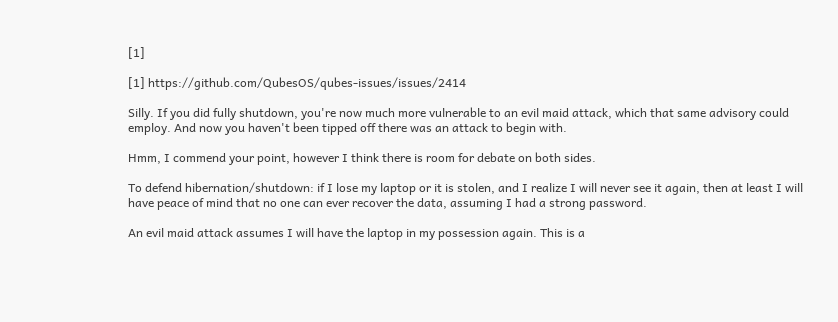[1]

[1] https://github.com/QubesOS/qubes-issues/issues/2414

Silly. If you did fully shutdown, you're now much more vulnerable to an evil maid attack, which that same advisory could employ. And now you haven't been tipped off there was an attack to begin with.

Hmm, I commend your point, however I think there is room for debate on both sides.

To defend hibernation/shutdown: if I lose my laptop or it is stolen, and I realize I will never see it again, then at least I will have peace of mind that no one can ever recover the data, assuming I had a strong password.

An evil maid attack assumes I will have the laptop in my possession again. This is a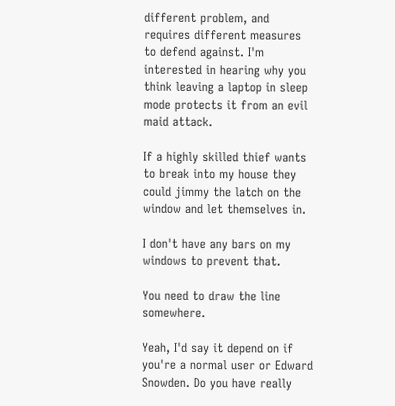different problem, and requires different measures to defend against. I'm interested in hearing why you think leaving a laptop in sleep mode protects it from an evil maid attack.

If a highly skilled thief wants to break into my house they could jimmy the latch on the window and let themselves in.

I don't have any bars on my windows to prevent that.

You need to draw the line somewhere.

Yeah, I'd say it depend on if you're a normal user or Edward Snowden. Do you have really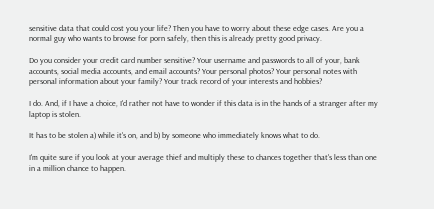sensitive data that could cost you your life? Then you have to worry about these edge cases. Are you a normal guy who wants to browse for porn safely, then this is already pretty good privacy.

Do you consider your credit card number sensitive? Your username and passwords to all of your, bank accounts, social media accounts, and email accounts? Your personal photos? Your personal notes with personal information about your family? Your track record of your interests and hobbies?

I do. And, if I have a choice, I'd rather not have to wonder if this data is in the hands of a stranger after my laptop is stolen.

It has to be stolen a) while it's on, and b) by someone who immediately knows what to do.

I'm quite sure if you look at your average thief and multiply these to chances together that's less than one in a million chance to happen.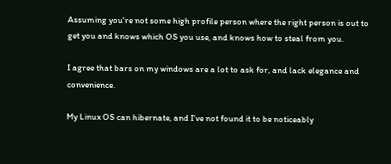Assuming you're not some high profile person where the right person is out to get you and knows which OS you use, and knows how to steal from you.

I agree that bars on my windows are a lot to ask for, and lack elegance and convenience.

My Linux OS can hibernate, and I've not found it to be noticeably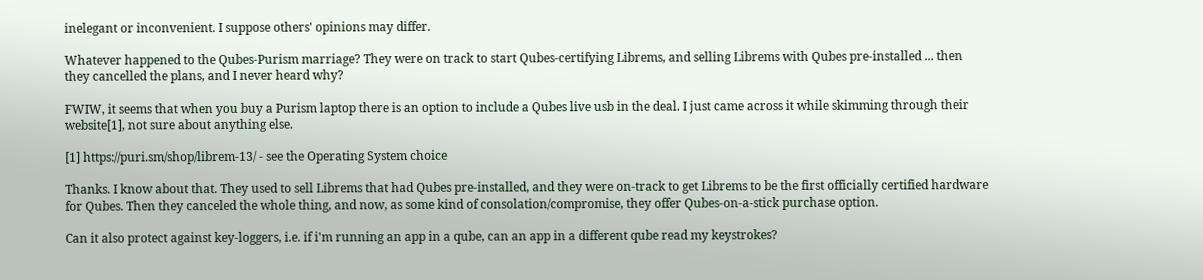inelegant or inconvenient. I suppose others' opinions may differ.

Whatever happened to the Qubes-Purism marriage? They were on track to start Qubes-certifying Librems, and selling Librems with Qubes pre-installed ... then they cancelled the plans, and I never heard why?

FWIW, it seems that when you buy a Purism laptop there is an option to include a Qubes live usb in the deal. I just came across it while skimming through their website[1], not sure about anything else.

[1] https://puri.sm/shop/librem-13/ - see the Operating System choice

Thanks. I know about that. They used to sell Librems that had Qubes pre-installed, and they were on-track to get Librems to be the first officially certified hardware for Qubes. Then they canceled the whole thing, and now, as some kind of consolation/compromise, they offer Qubes-on-a-stick purchase option.

Can it also protect against key-loggers, i.e. if i'm running an app in a qube, can an app in a different qube read my keystrokes?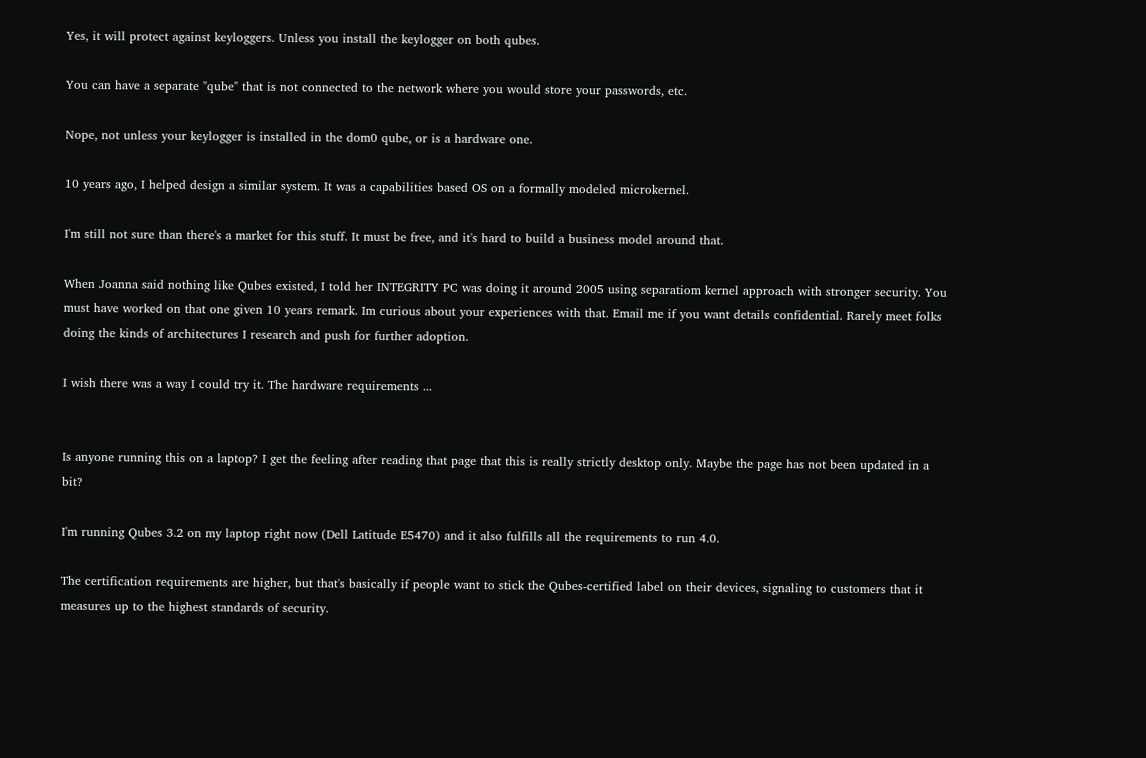Yes, it will protect against keyloggers. Unless you install the keylogger on both qubes.

You can have a separate "qube" that is not connected to the network where you would store your passwords, etc.

Nope, not unless your keylogger is installed in the dom0 qube, or is a hardware one.

10 years ago, I helped design a similar system. It was a capabilities based OS on a formally modeled microkernel.

I'm still not sure than there's a market for this stuff. It must be free, and it's hard to build a business model around that.

When Joanna said nothing like Qubes existed, I told her INTEGRITY PC was doing it around 2005 using separatiom kernel approach with stronger security. You must have worked on that one given 10 years remark. Im curious about your experiences with that. Email me if you want details confidential. Rarely meet folks doing the kinds of architectures I research and push for further adoption.

I wish there was a way I could try it. The hardware requirements ...


Is anyone running this on a laptop? I get the feeling after reading that page that this is really strictly desktop only. Maybe the page has not been updated in a bit?

I'm running Qubes 3.2 on my laptop right now (Dell Latitude E5470) and it also fulfills all the requirements to run 4.0.

The certification requirements are higher, but that's basically if people want to stick the Qubes-certified label on their devices, signaling to customers that it measures up to the highest standards of security.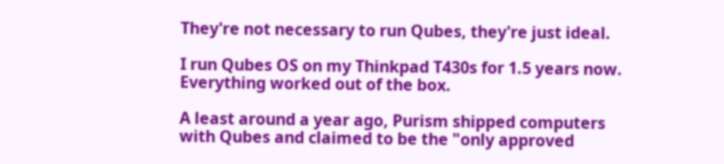They're not necessary to run Qubes, they're just ideal.

I run Qubes OS on my Thinkpad T430s for 1.5 years now. Everything worked out of the box.

A least around a year ago, Purism shipped computers with Qubes and claimed to be the "only approved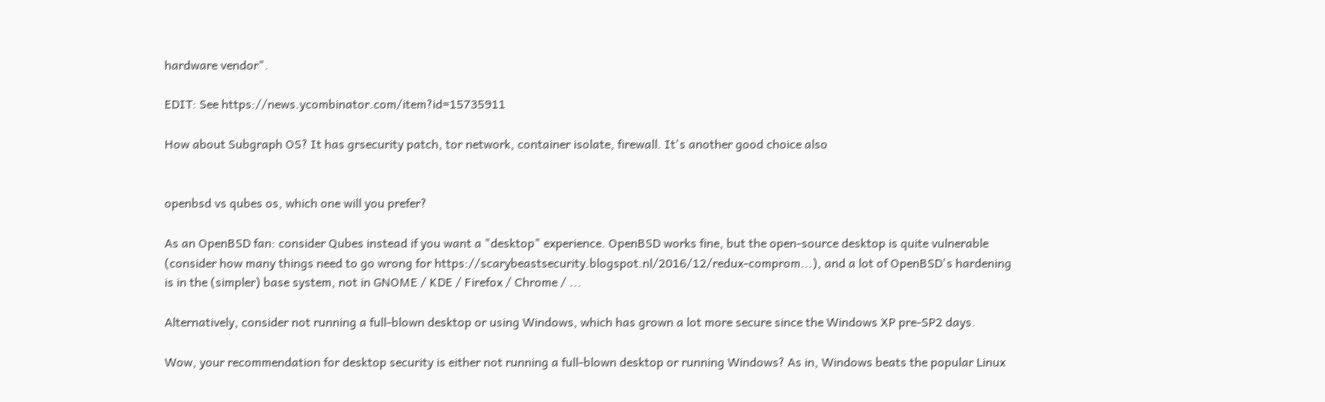hardware vendor".

EDIT: See https://news.ycombinator.com/item?id=15735911

How about Subgraph OS? It has grsecurity patch, tor network, container isolate, firewall. It's another good choice also


openbsd vs qubes os, which one will you prefer?

As an OpenBSD fan: consider Qubes instead if you want a "desktop" experience. OpenBSD works fine, but the open-source desktop is quite vulnerable (consider how many things need to go wrong for https://scarybeastsecurity.blogspot.nl/2016/12/redux-comprom...), and a lot of OpenBSD's hardening is in the (simpler) base system, not in GNOME / KDE / Firefox / Chrome / ...

Alternatively, consider not running a full-blown desktop or using Windows, which has grown a lot more secure since the Windows XP pre-SP2 days.

Wow, your recommendation for desktop security is either not running a full-blown desktop or running Windows? As in, Windows beats the popular Linux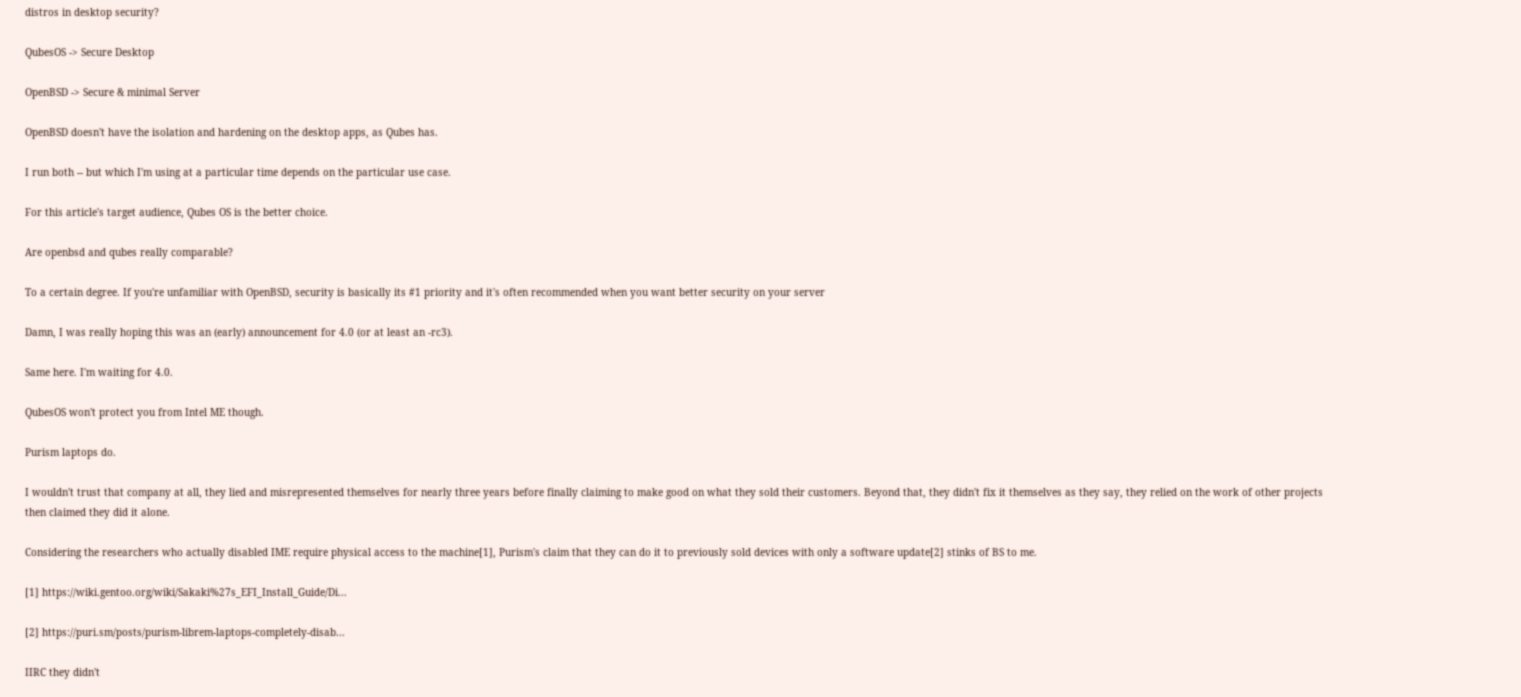distros in desktop security?

QubesOS -> Secure Desktop

OpenBSD -> Secure & minimal Server

OpenBSD doesn't have the isolation and hardening on the desktop apps, as Qubes has.

I run both -- but which I'm using at a particular time depends on the particular use case.

For this article's target audience, Qubes OS is the better choice.

Are openbsd and qubes really comparable?

To a certain degree. If you're unfamiliar with OpenBSD, security is basically its #1 priority and it's often recommended when you want better security on your server

Damn, I was really hoping this was an (early) announcement for 4.0 (or at least an -rc3).

Same here. I'm waiting for 4.0.

QubesOS won't protect you from Intel ME though.

Purism laptops do.

I wouldn't trust that company at all, they lied and misrepresented themselves for nearly three years before finally claiming to make good on what they sold their customers. Beyond that, they didn't fix it themselves as they say, they relied on the work of other projects then claimed they did it alone.

Considering the researchers who actually disabled IME require physical access to the machine[1], Purism's claim that they can do it to previously sold devices with only a software update[2] stinks of BS to me.

[1] https://wiki.gentoo.org/wiki/Sakaki%27s_EFI_Install_Guide/Di...

[2] https://puri.sm/posts/purism-librem-laptops-completely-disab...

IIRC they didn't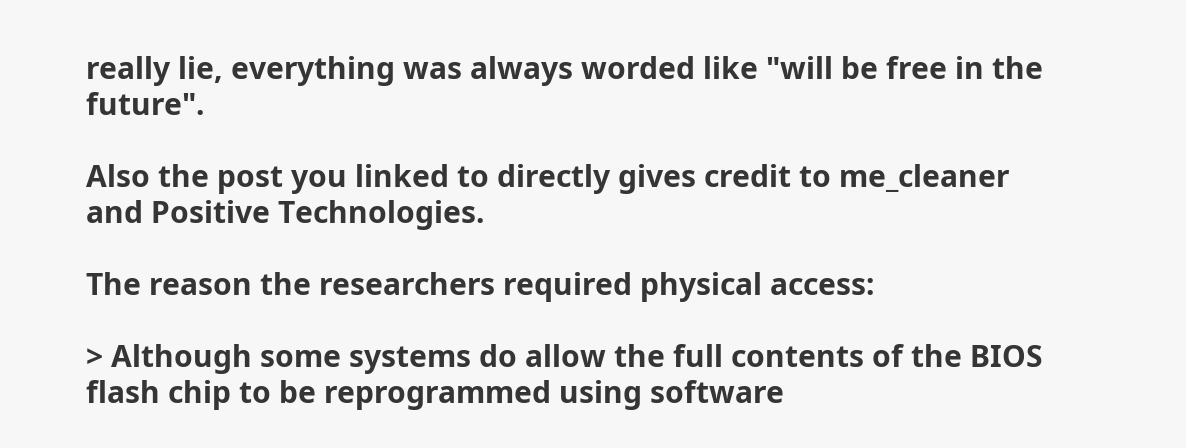really lie, everything was always worded like "will be free in the future".

Also the post you linked to directly gives credit to me_cleaner and Positive Technologies.

The reason the researchers required physical access:

> Although some systems do allow the full contents of the BIOS flash chip to be reprogrammed using software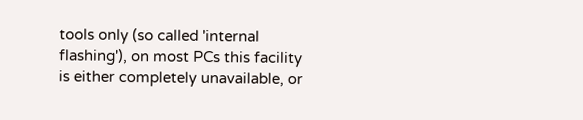tools only (so called 'internal flashing'), on most PCs this facility is either completely unavailable, or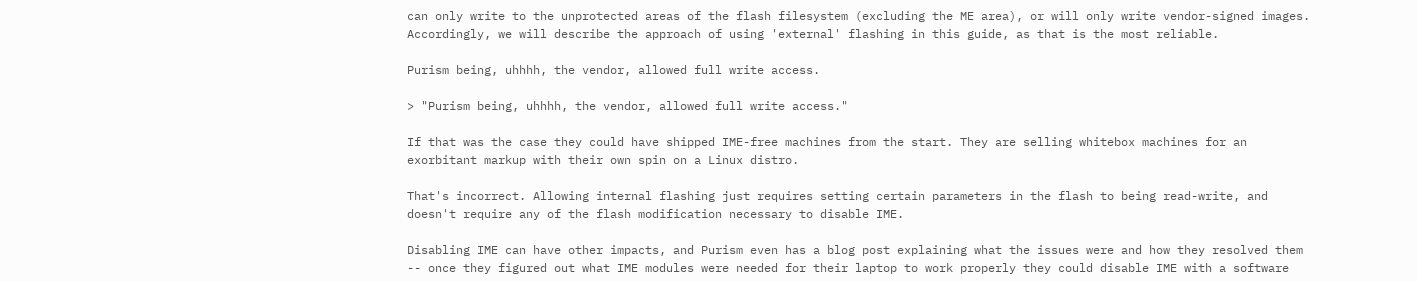can only write to the unprotected areas of the flash filesystem (excluding the ME area), or will only write vendor-signed images. Accordingly, we will describe the approach of using 'external' flashing in this guide, as that is the most reliable.

Purism being, uhhhh, the vendor, allowed full write access.

> "Purism being, uhhhh, the vendor, allowed full write access."

If that was the case they could have shipped IME-free machines from the start. They are selling whitebox machines for an exorbitant markup with their own spin on a Linux distro.

That's incorrect. Allowing internal flashing just requires setting certain parameters in the flash to being read-write, and doesn't require any of the flash modification necessary to disable IME.

Disabling IME can have other impacts, and Purism even has a blog post explaining what the issues were and how they resolved them -- once they figured out what IME modules were needed for their laptop to work properly they could disable IME with a software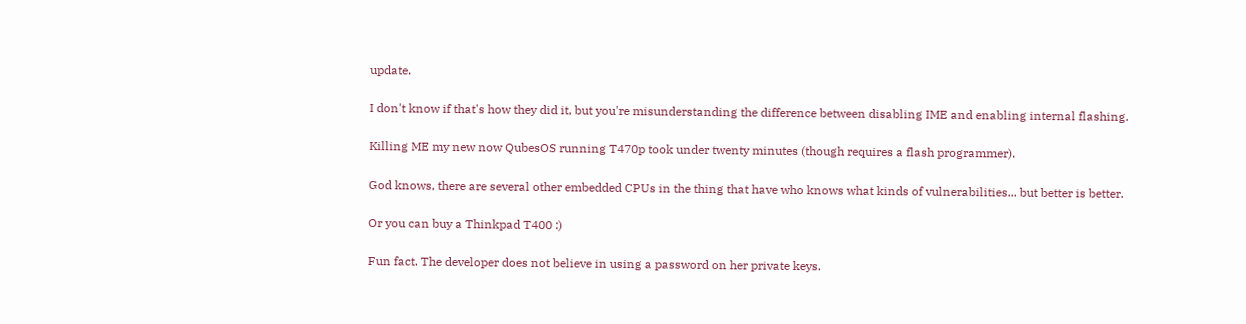update.

I don't know if that's how they did it, but you're misunderstanding the difference between disabling IME and enabling internal flashing.

Killing ME my new now QubesOS running T470p took under twenty minutes (though requires a flash programmer).

God knows, there are several other embedded CPUs in the thing that have who knows what kinds of vulnerabilities... but better is better.

Or you can buy a Thinkpad T400 :)

Fun fact. The developer does not believe in using a password on her private keys.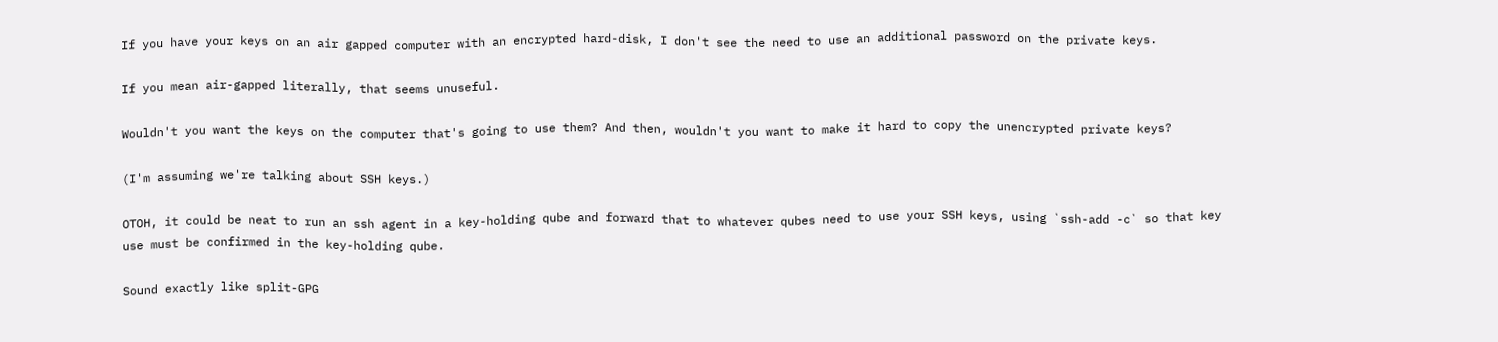If you have your keys on an air gapped computer with an encrypted hard-disk, I don't see the need to use an additional password on the private keys.

If you mean air-gapped literally, that seems unuseful.

Wouldn't you want the keys on the computer that's going to use them? And then, wouldn't you want to make it hard to copy the unencrypted private keys?

(I'm assuming we're talking about SSH keys.)

OTOH, it could be neat to run an ssh agent in a key-holding qube and forward that to whatever qubes need to use your SSH keys, using `ssh-add -c` so that key use must be confirmed in the key-holding qube.

Sound exactly like split-GPG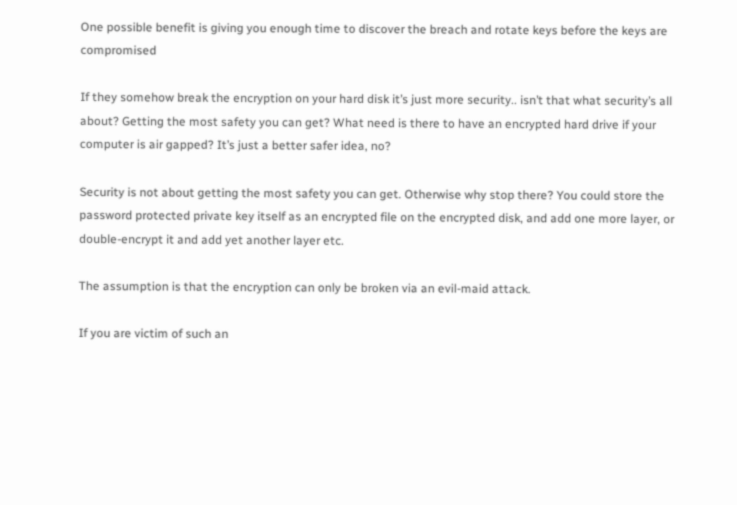One possible benefit is giving you enough time to discover the breach and rotate keys before the keys are compromised

If they somehow break the encryption on your hard disk it’s just more security.. isn’t that what security’s all about? Getting the most safety you can get? What need is there to have an encrypted hard drive if your computer is air gapped? It’s just a better safer idea, no?

Security is not about getting the most safety you can get. Otherwise why stop there? You could store the password protected private key itself as an encrypted file on the encrypted disk, and add one more layer, or double-encrypt it and add yet another layer etc.

The assumption is that the encryption can only be broken via an evil-maid attack.

If you are victim of such an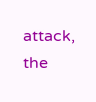attack, the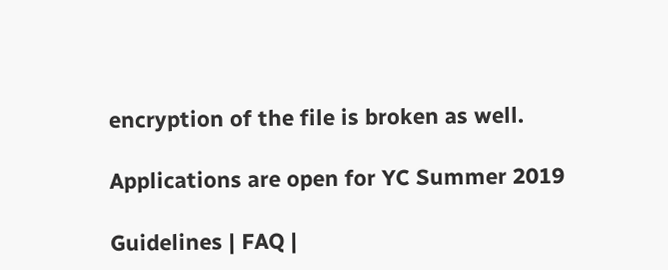encryption of the file is broken as well.

Applications are open for YC Summer 2019

Guidelines | FAQ |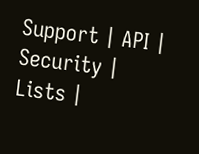Support | API | Security | Lists |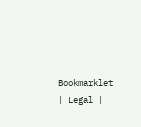Bookmarklet | Legal |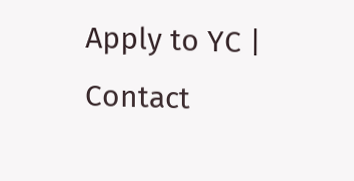Apply to YC | Contact